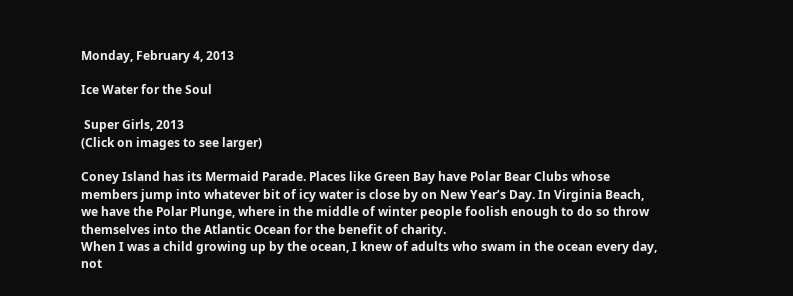Monday, February 4, 2013

Ice Water for the Soul

 Super Girls, 2013
(Click on images to see larger)

Coney Island has its Mermaid Parade. Places like Green Bay have Polar Bear Clubs whose members jump into whatever bit of icy water is close by on New Year’s Day. In Virginia Beach, we have the Polar Plunge, where in the middle of winter people foolish enough to do so throw themselves into the Atlantic Ocean for the benefit of charity.
When I was a child growing up by the ocean, I knew of adults who swam in the ocean every day, not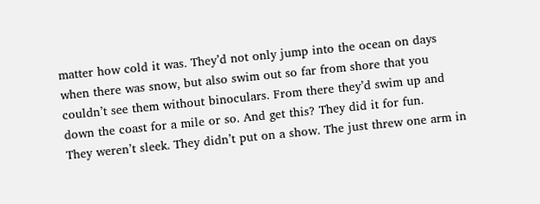matter how cold it was. They’d not only jump into the ocean on days when there was snow, but also swim out so far from shore that you couldn’t see them without binoculars. From there they’d swim up and down the coast for a mile or so. And get this? They did it for fun.
They weren’t sleek. They didn’t put on a show. The just threw one arm in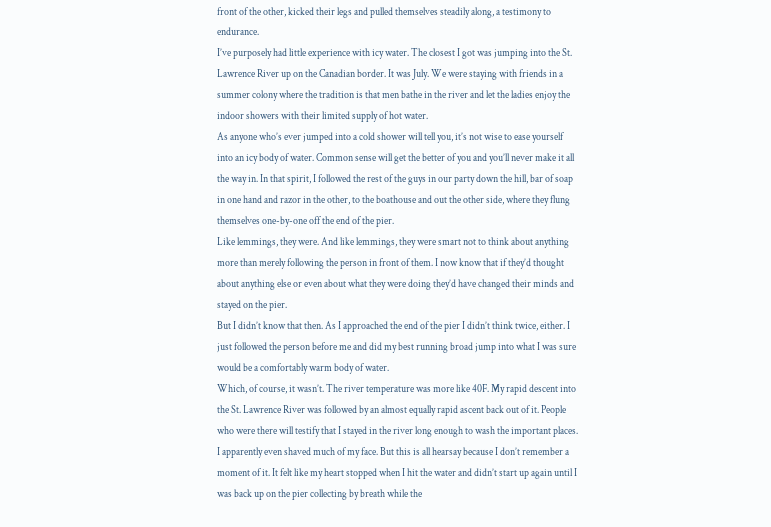front of the other, kicked their legs and pulled themselves steadily along, a testimony to endurance.
I’ve purposely had little experience with icy water. The closest I got was jumping into the St. Lawrence River up on the Canadian border. It was July. We were staying with friends in a summer colony where the tradition is that men bathe in the river and let the ladies enjoy the indoor showers with their limited supply of hot water.
As anyone who’s ever jumped into a cold shower will tell you, it’s not wise to ease yourself into an icy body of water. Common sense will get the better of you and you’ll never make it all the way in. In that spirit, I followed the rest of the guys in our party down the hill, bar of soap in one hand and razor in the other, to the boathouse and out the other side, where they flung themselves one-by-one off the end of the pier.
Like lemmings, they were. And like lemmings, they were smart not to think about anything more than merely following the person in front of them. I now know that if they’d thought about anything else or even about what they were doing they’d have changed their minds and stayed on the pier.
But I didn’t know that then. As I approached the end of the pier I didn’t think twice, either. I just followed the person before me and did my best running broad jump into what I was sure would be a comfortably warm body of water.
Which, of course, it wasn’t. The river temperature was more like 40F. My rapid descent into the St. Lawrence River was followed by an almost equally rapid ascent back out of it. People who were there will testify that I stayed in the river long enough to wash the important places. I apparently even shaved much of my face. But this is all hearsay because I don’t remember a moment of it. It felt like my heart stopped when I hit the water and didn’t start up again until I was back up on the pier collecting by breath while the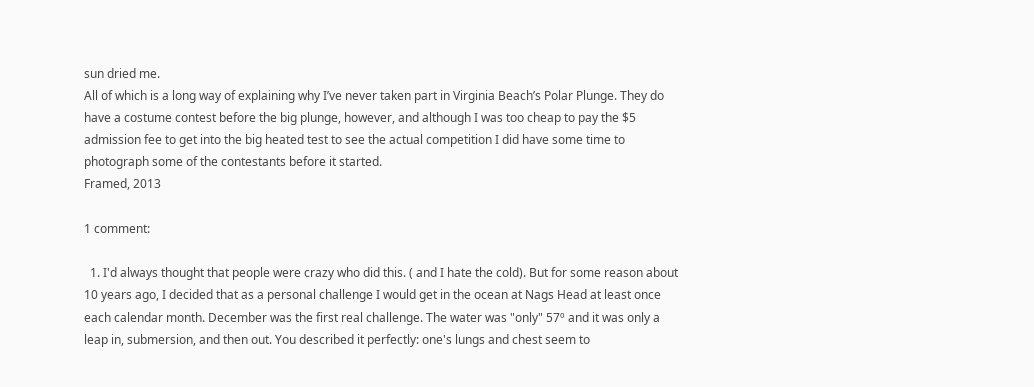sun dried me.
All of which is a long way of explaining why I’ve never taken part in Virginia Beach’s Polar Plunge. They do have a costume contest before the big plunge, however, and although I was too cheap to pay the $5 admission fee to get into the big heated test to see the actual competition I did have some time to photograph some of the contestants before it started.
Framed, 2013

1 comment:

  1. I'd always thought that people were crazy who did this. ( and I hate the cold). But for some reason about 10 years ago, I decided that as a personal challenge I would get in the ocean at Nags Head at least once each calendar month. December was the first real challenge. The water was "only" 57º and it was only a leap in, submersion, and then out. You described it perfectly: one's lungs and chest seem to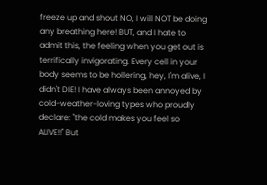freeze up and shout NO, I will NOT be doing any breathing here! BUT, and I hate to admit this, the feeling when you get out is terrifically invigorating. Every cell in your body seems to be hollering, hey, I'm alive, I didn't DIE! I have always been annoyed by cold-weather-loving types who proudly declare: "the cold makes you feel so ALIVE!!" But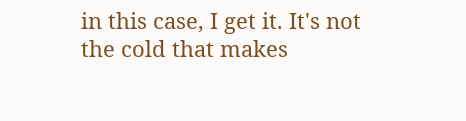in this case, I get it. It's not the cold that makes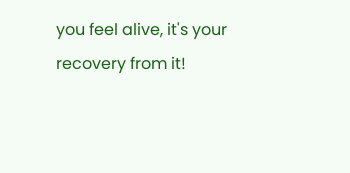you feel alive, it's your recovery from it!